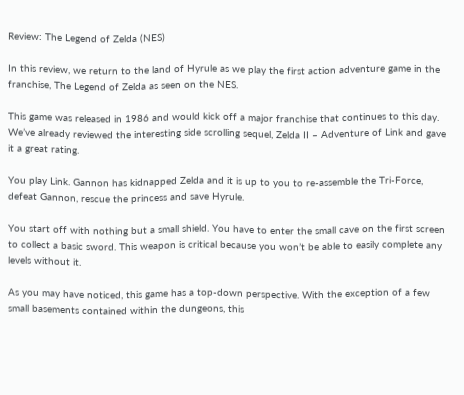Review: The Legend of Zelda (NES)

In this review, we return to the land of Hyrule as we play the first action adventure game in the franchise, The Legend of Zelda as seen on the NES.

This game was released in 1986 and would kick off a major franchise that continues to this day. We’ve already reviewed the interesting side scrolling sequel, Zelda II – Adventure of Link and gave it a great rating.

You play Link. Gannon has kidnapped Zelda and it is up to you to re-assemble the Tri-Force, defeat Gannon, rescue the princess and save Hyrule.

You start off with nothing but a small shield. You have to enter the small cave on the first screen to collect a basic sword. This weapon is critical because you won’t be able to easily complete any levels without it.

As you may have noticed, this game has a top-down perspective. With the exception of a few small basements contained within the dungeons, this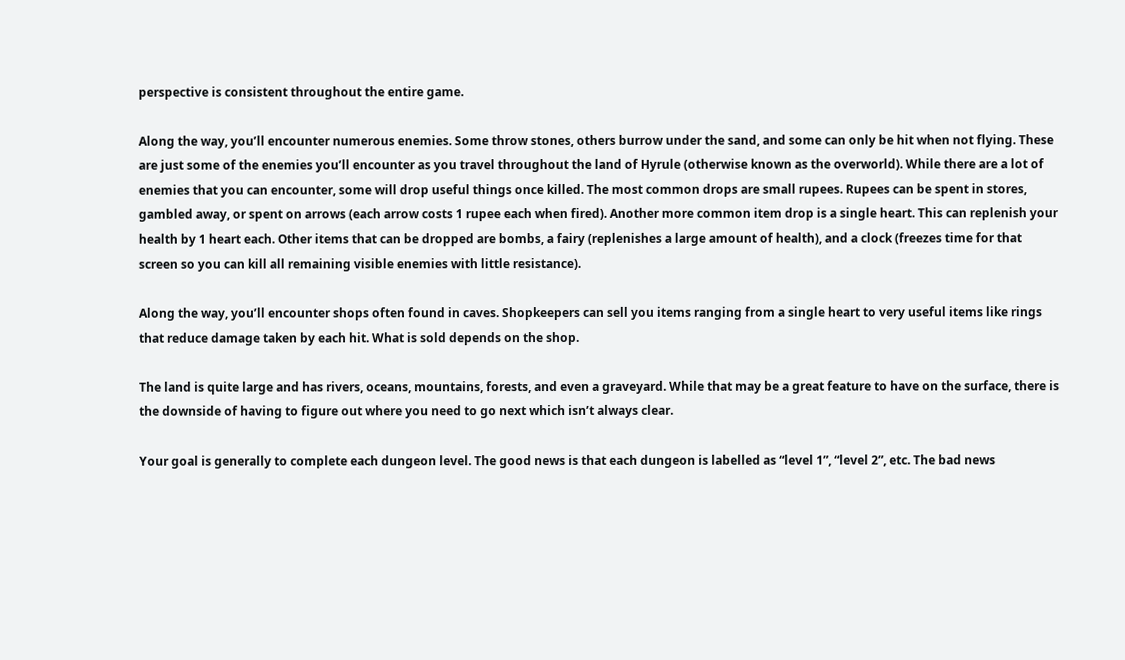perspective is consistent throughout the entire game.

Along the way, you’ll encounter numerous enemies. Some throw stones, others burrow under the sand, and some can only be hit when not flying. These are just some of the enemies you’ll encounter as you travel throughout the land of Hyrule (otherwise known as the overworld). While there are a lot of enemies that you can encounter, some will drop useful things once killed. The most common drops are small rupees. Rupees can be spent in stores, gambled away, or spent on arrows (each arrow costs 1 rupee each when fired). Another more common item drop is a single heart. This can replenish your health by 1 heart each. Other items that can be dropped are bombs, a fairy (replenishes a large amount of health), and a clock (freezes time for that screen so you can kill all remaining visible enemies with little resistance).

Along the way, you’ll encounter shops often found in caves. Shopkeepers can sell you items ranging from a single heart to very useful items like rings that reduce damage taken by each hit. What is sold depends on the shop.

The land is quite large and has rivers, oceans, mountains, forests, and even a graveyard. While that may be a great feature to have on the surface, there is the downside of having to figure out where you need to go next which isn’t always clear.

Your goal is generally to complete each dungeon level. The good news is that each dungeon is labelled as “level 1”, “level 2”, etc. The bad news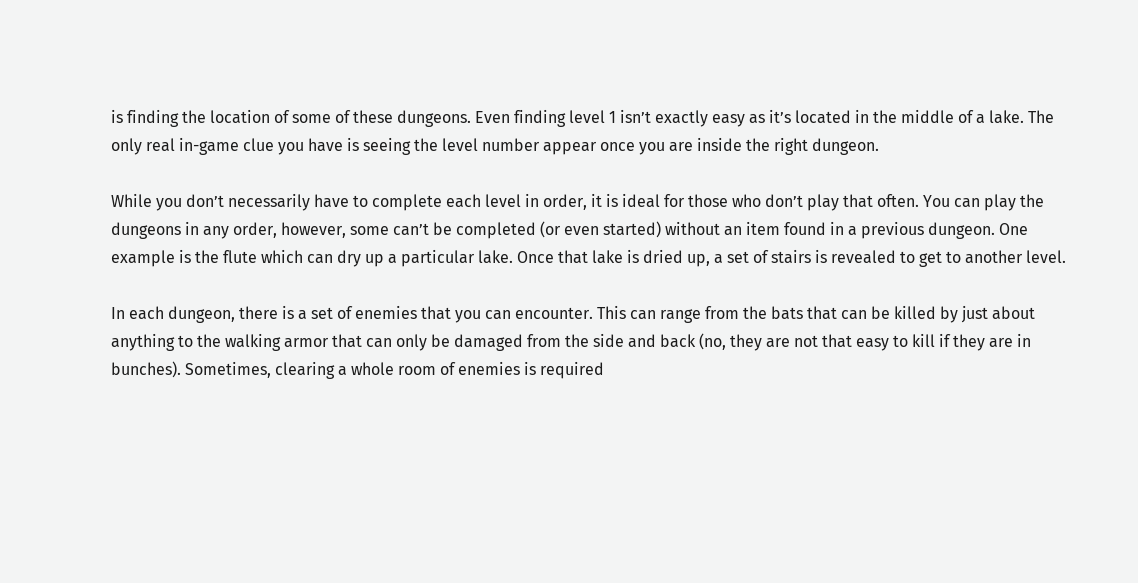is finding the location of some of these dungeons. Even finding level 1 isn’t exactly easy as it’s located in the middle of a lake. The only real in-game clue you have is seeing the level number appear once you are inside the right dungeon.

While you don’t necessarily have to complete each level in order, it is ideal for those who don’t play that often. You can play the dungeons in any order, however, some can’t be completed (or even started) without an item found in a previous dungeon. One example is the flute which can dry up a particular lake. Once that lake is dried up, a set of stairs is revealed to get to another level.

In each dungeon, there is a set of enemies that you can encounter. This can range from the bats that can be killed by just about anything to the walking armor that can only be damaged from the side and back (no, they are not that easy to kill if they are in bunches). Sometimes, clearing a whole room of enemies is required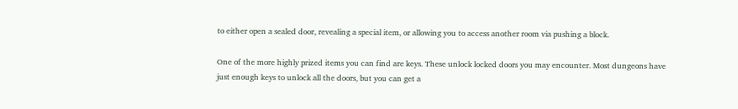to either open a sealed door, revealing a special item, or allowing you to access another room via pushing a block.

One of the more highly prized items you can find are keys. These unlock locked doors you may encounter. Most dungeons have just enough keys to unlock all the doors, but you can get a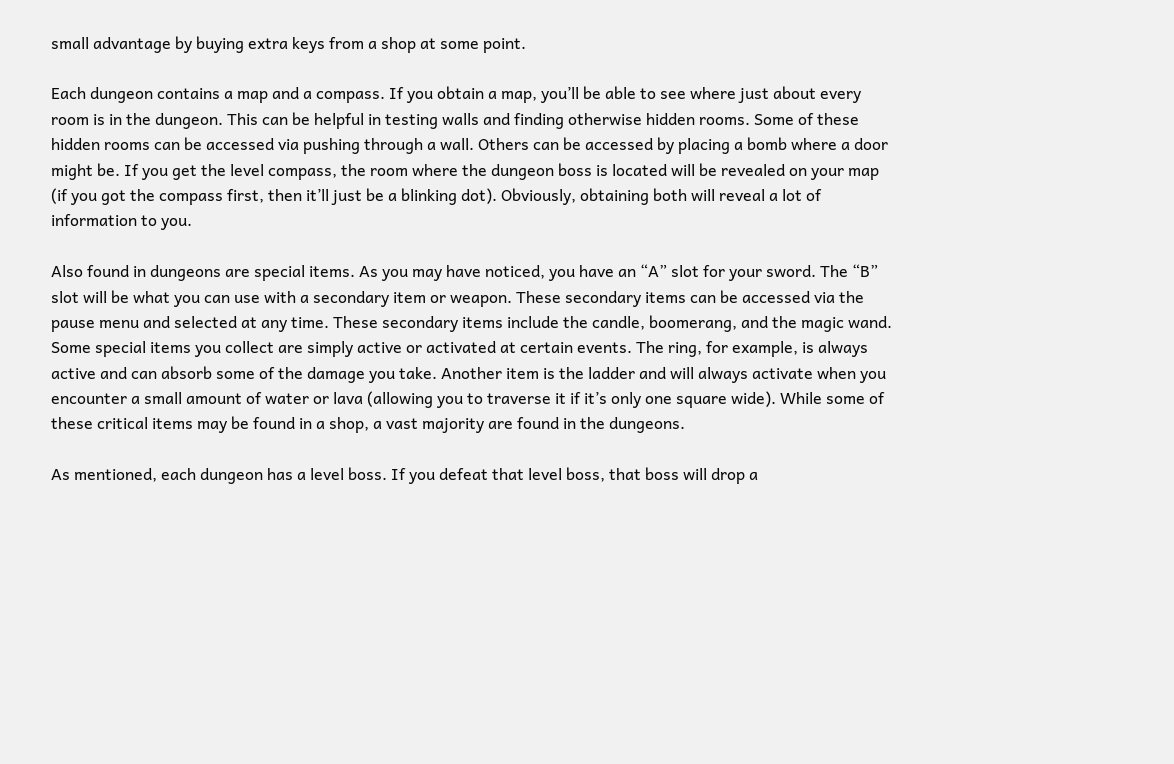small advantage by buying extra keys from a shop at some point.

Each dungeon contains a map and a compass. If you obtain a map, you’ll be able to see where just about every room is in the dungeon. This can be helpful in testing walls and finding otherwise hidden rooms. Some of these hidden rooms can be accessed via pushing through a wall. Others can be accessed by placing a bomb where a door might be. If you get the level compass, the room where the dungeon boss is located will be revealed on your map (if you got the compass first, then it’ll just be a blinking dot). Obviously, obtaining both will reveal a lot of information to you.

Also found in dungeons are special items. As you may have noticed, you have an “A” slot for your sword. The “B” slot will be what you can use with a secondary item or weapon. These secondary items can be accessed via the pause menu and selected at any time. These secondary items include the candle, boomerang, and the magic wand. Some special items you collect are simply active or activated at certain events. The ring, for example, is always active and can absorb some of the damage you take. Another item is the ladder and will always activate when you encounter a small amount of water or lava (allowing you to traverse it if it’s only one square wide). While some of these critical items may be found in a shop, a vast majority are found in the dungeons.

As mentioned, each dungeon has a level boss. If you defeat that level boss, that boss will drop a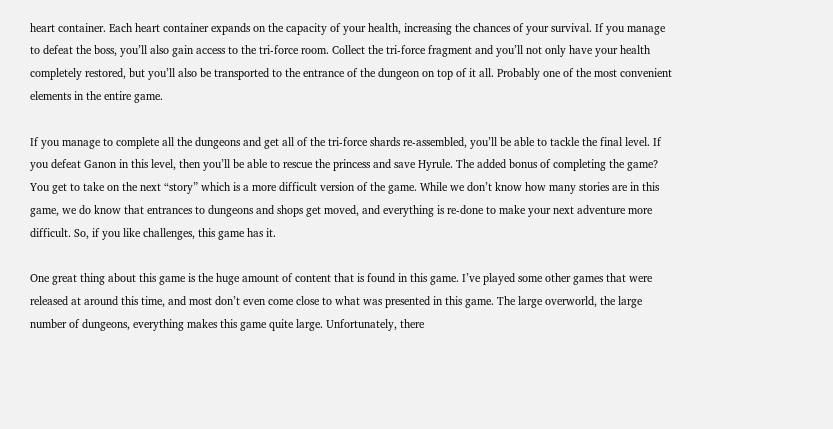heart container. Each heart container expands on the capacity of your health, increasing the chances of your survival. If you manage to defeat the boss, you’ll also gain access to the tri-force room. Collect the tri-force fragment and you’ll not only have your health completely restored, but you’ll also be transported to the entrance of the dungeon on top of it all. Probably one of the most convenient elements in the entire game.

If you manage to complete all the dungeons and get all of the tri-force shards re-assembled, you’ll be able to tackle the final level. If you defeat Ganon in this level, then you’ll be able to rescue the princess and save Hyrule. The added bonus of completing the game? You get to take on the next “story” which is a more difficult version of the game. While we don’t know how many stories are in this game, we do know that entrances to dungeons and shops get moved, and everything is re-done to make your next adventure more difficult. So, if you like challenges, this game has it.

One great thing about this game is the huge amount of content that is found in this game. I’ve played some other games that were released at around this time, and most don’t even come close to what was presented in this game. The large overworld, the large number of dungeons, everything makes this game quite large. Unfortunately, there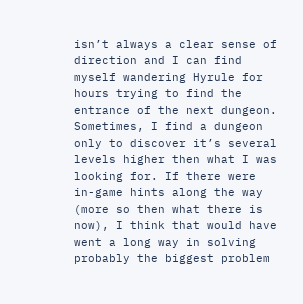isn’t always a clear sense of direction and I can find myself wandering Hyrule for hours trying to find the entrance of the next dungeon. Sometimes, I find a dungeon only to discover it’s several levels higher then what I was looking for. If there were in-game hints along the way (more so then what there is now), I think that would have went a long way in solving probably the biggest problem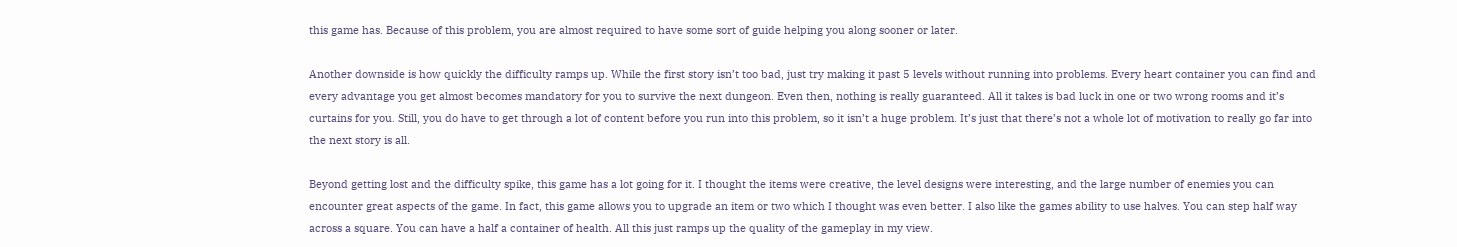this game has. Because of this problem, you are almost required to have some sort of guide helping you along sooner or later.

Another downside is how quickly the difficulty ramps up. While the first story isn’t too bad, just try making it past 5 levels without running into problems. Every heart container you can find and every advantage you get almost becomes mandatory for you to survive the next dungeon. Even then, nothing is really guaranteed. All it takes is bad luck in one or two wrong rooms and it’s curtains for you. Still, you do have to get through a lot of content before you run into this problem, so it isn’t a huge problem. It’s just that there’s not a whole lot of motivation to really go far into the next story is all.

Beyond getting lost and the difficulty spike, this game has a lot going for it. I thought the items were creative, the level designs were interesting, and the large number of enemies you can encounter great aspects of the game. In fact, this game allows you to upgrade an item or two which I thought was even better. I also like the games ability to use halves. You can step half way across a square. You can have a half a container of health. All this just ramps up the quality of the gameplay in my view.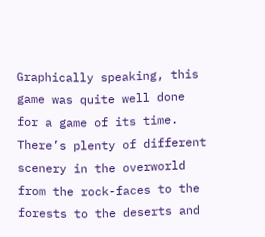Graphically speaking, this game was quite well done for a game of its time. There’s plenty of different scenery in the overworld from the rock-faces to the forests to the deserts and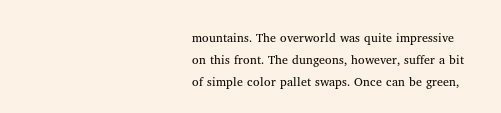mountains. The overworld was quite impressive on this front. The dungeons, however, suffer a bit of simple color pallet swaps. Once can be green,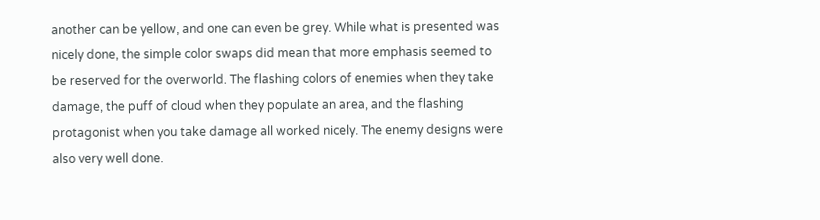another can be yellow, and one can even be grey. While what is presented was nicely done, the simple color swaps did mean that more emphasis seemed to be reserved for the overworld. The flashing colors of enemies when they take damage, the puff of cloud when they populate an area, and the flashing protagonist when you take damage all worked nicely. The enemy designs were also very well done.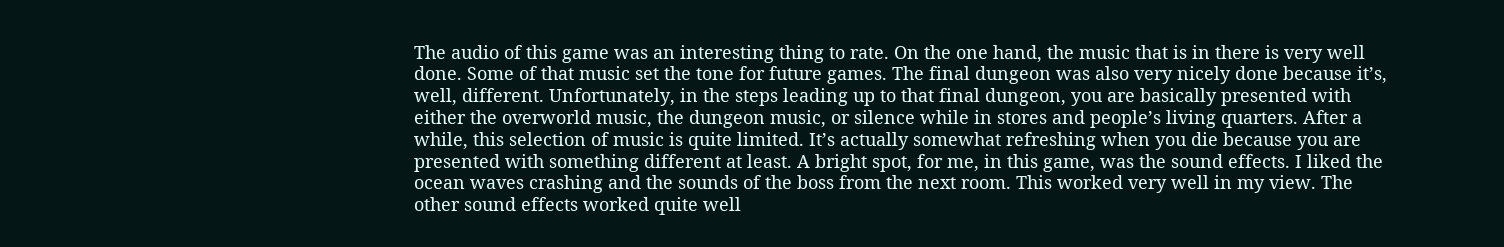The audio of this game was an interesting thing to rate. On the one hand, the music that is in there is very well done. Some of that music set the tone for future games. The final dungeon was also very nicely done because it’s, well, different. Unfortunately, in the steps leading up to that final dungeon, you are basically presented with either the overworld music, the dungeon music, or silence while in stores and people’s living quarters. After a while, this selection of music is quite limited. It’s actually somewhat refreshing when you die because you are presented with something different at least. A bright spot, for me, in this game, was the sound effects. I liked the ocean waves crashing and the sounds of the boss from the next room. This worked very well in my view. The other sound effects worked quite well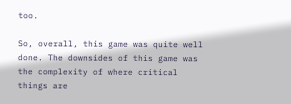too.

So, overall, this game was quite well done. The downsides of this game was the complexity of where critical things are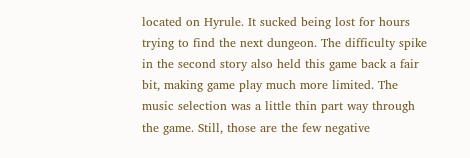located on Hyrule. It sucked being lost for hours trying to find the next dungeon. The difficulty spike in the second story also held this game back a fair bit, making game play much more limited. The music selection was a little thin part way through the game. Still, those are the few negative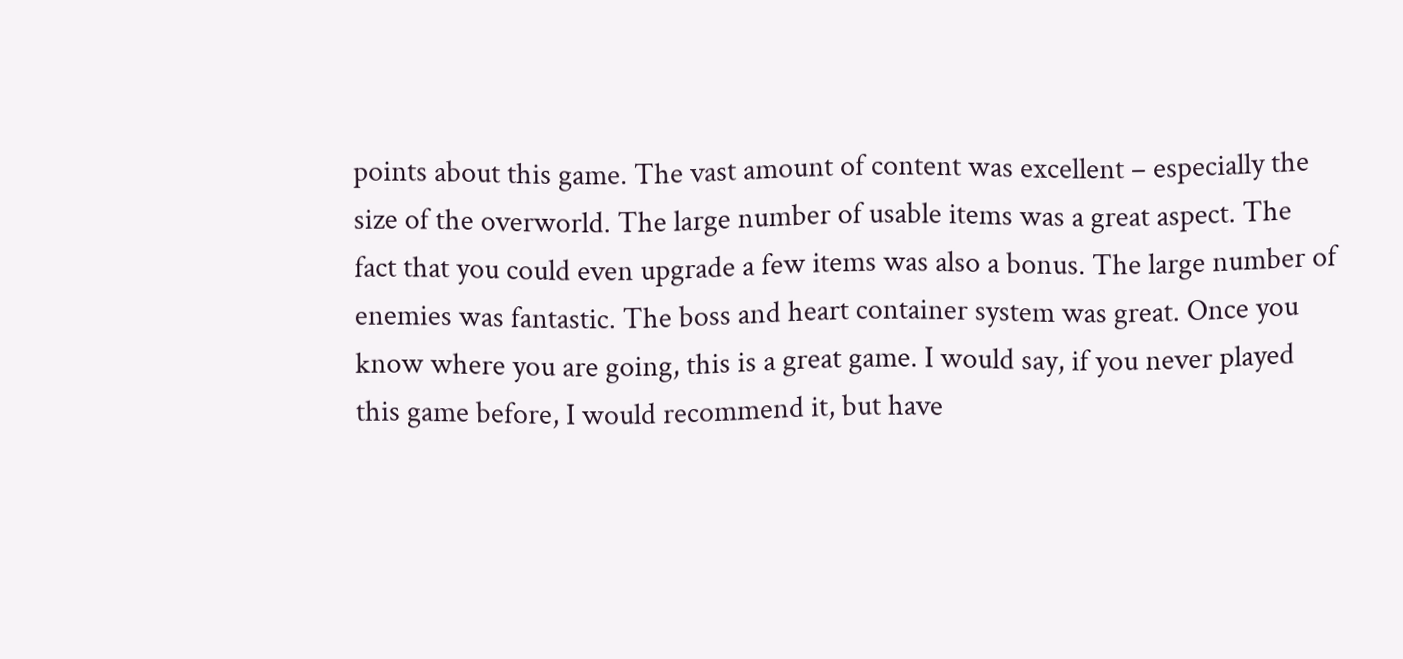points about this game. The vast amount of content was excellent – especially the size of the overworld. The large number of usable items was a great aspect. The fact that you could even upgrade a few items was also a bonus. The large number of enemies was fantastic. The boss and heart container system was great. Once you know where you are going, this is a great game. I would say, if you never played this game before, I would recommend it, but have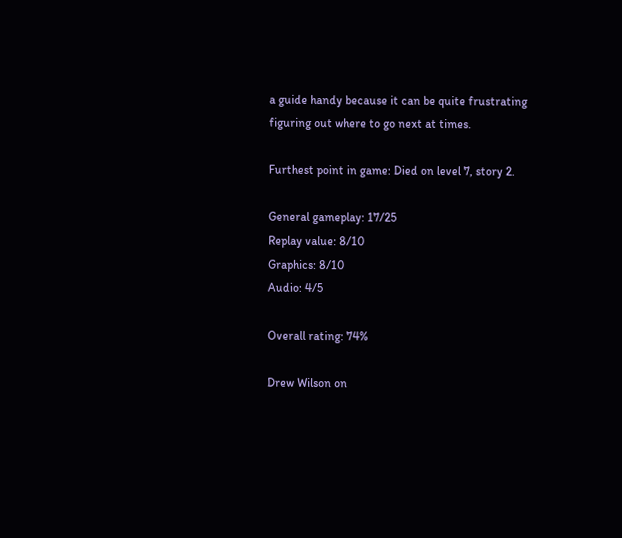a guide handy because it can be quite frustrating figuring out where to go next at times.

Furthest point in game: Died on level 7, story 2.

General gameplay: 17/25
Replay value: 8/10
Graphics: 8/10
Audio: 4/5

Overall rating: 74%

Drew Wilson on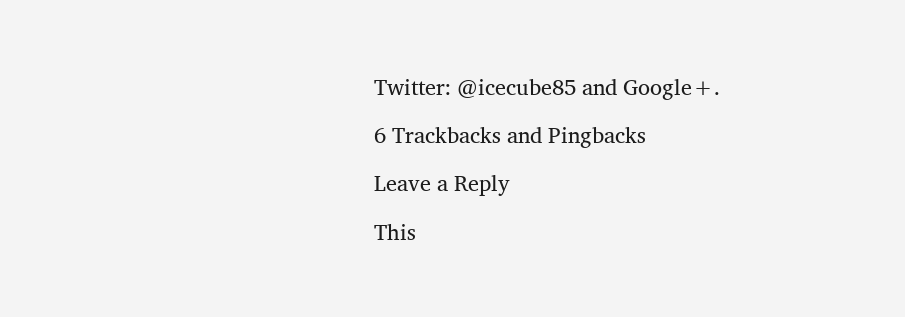Twitter: @icecube85 and Google+.

6 Trackbacks and Pingbacks

Leave a Reply

This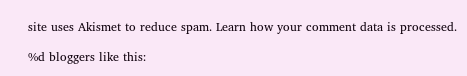site uses Akismet to reduce spam. Learn how your comment data is processed.

%d bloggers like this: